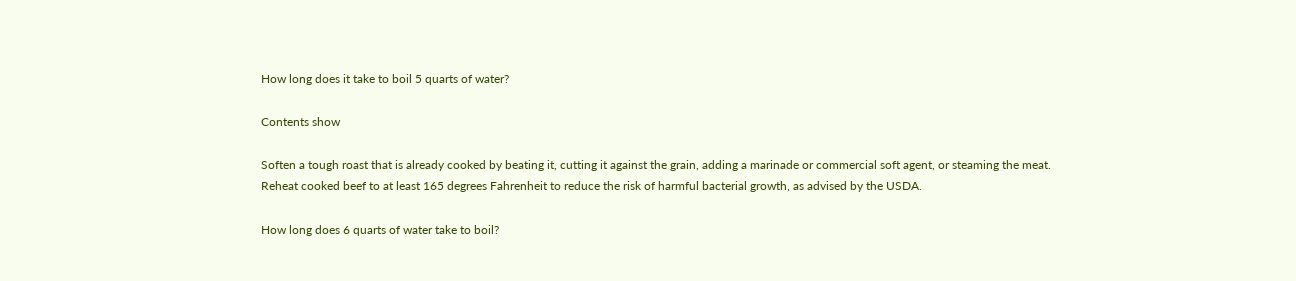How long does it take to boil 5 quarts of water?

Contents show

Soften a tough roast that is already cooked by beating it, cutting it against the grain, adding a marinade or commercial soft agent, or steaming the meat. Reheat cooked beef to at least 165 degrees Fahrenheit to reduce the risk of harmful bacterial growth, as advised by the USDA.

How long does 6 quarts of water take to boil?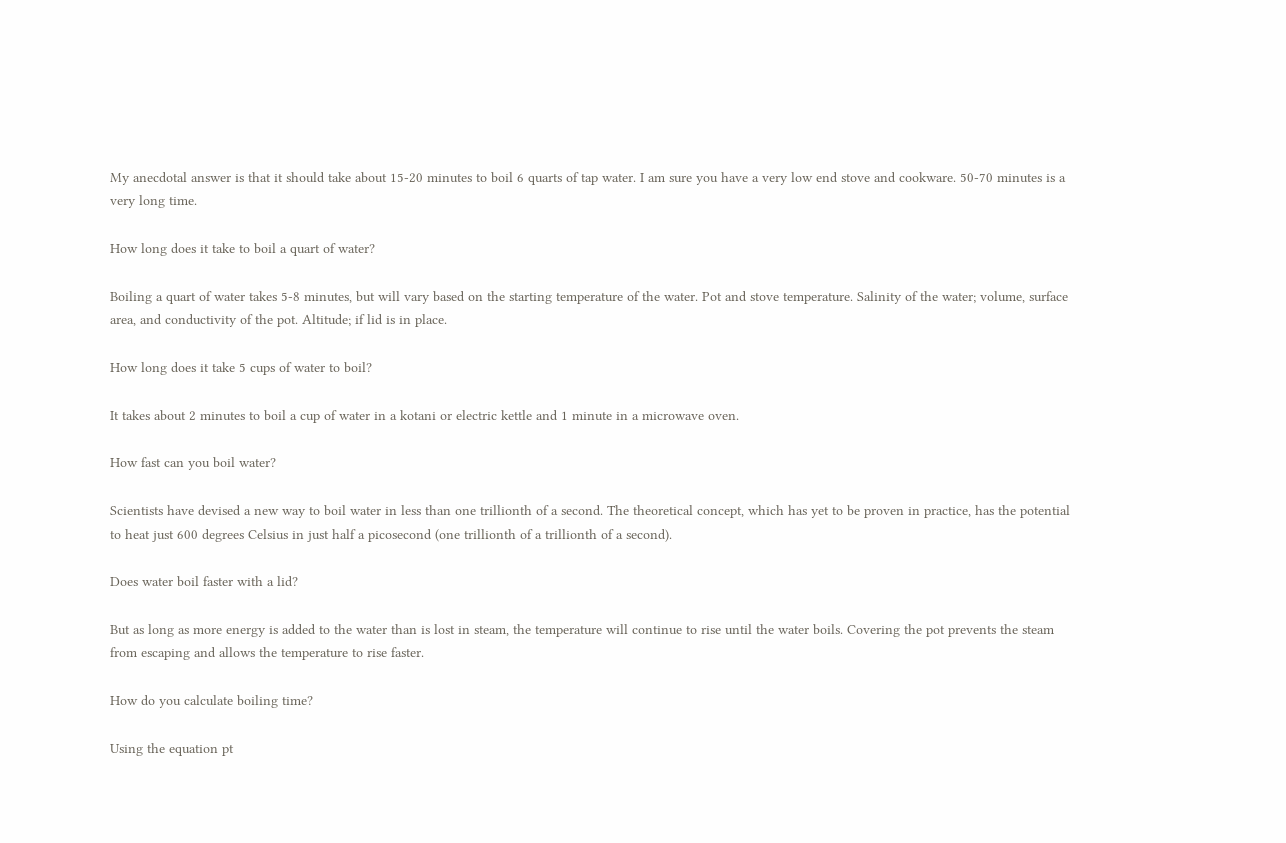My anecdotal answer is that it should take about 15-20 minutes to boil 6 quarts of tap water. I am sure you have a very low end stove and cookware. 50-70 minutes is a very long time.

How long does it take to boil a quart of water?

Boiling a quart of water takes 5-8 minutes, but will vary based on the starting temperature of the water. Pot and stove temperature. Salinity of the water; volume, surface area, and conductivity of the pot. Altitude; if lid is in place.

How long does it take 5 cups of water to boil?

It takes about 2 minutes to boil a cup of water in a kotani or electric kettle and 1 minute in a microwave oven.

How fast can you boil water?

Scientists have devised a new way to boil water in less than one trillionth of a second. The theoretical concept, which has yet to be proven in practice, has the potential to heat just 600 degrees Celsius in just half a picosecond (one trillionth of a trillionth of a second).

Does water boil faster with a lid?

But as long as more energy is added to the water than is lost in steam, the temperature will continue to rise until the water boils. Covering the pot prevents the steam from escaping and allows the temperature to rise faster.

How do you calculate boiling time?

Using the equation pt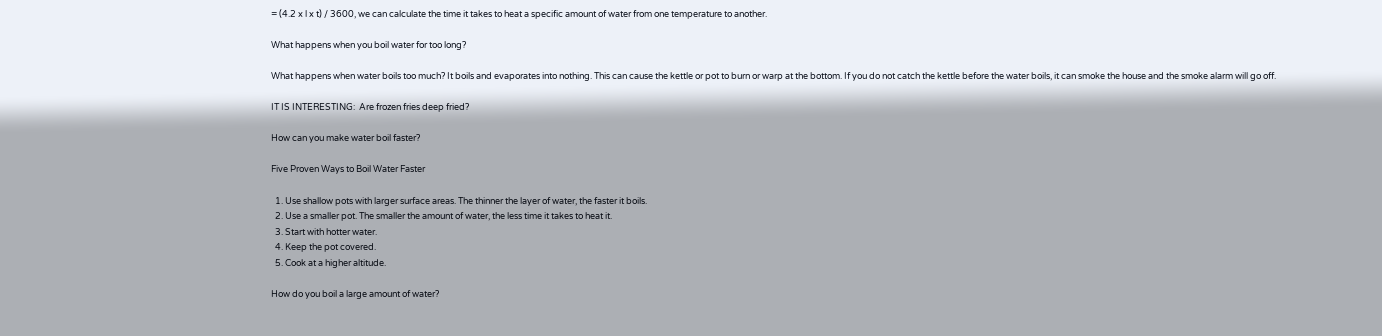= (4.2 x l x t) / 3600, we can calculate the time it takes to heat a specific amount of water from one temperature to another.

What happens when you boil water for too long?

What happens when water boils too much? It boils and evaporates into nothing. This can cause the kettle or pot to burn or warp at the bottom. If you do not catch the kettle before the water boils, it can smoke the house and the smoke alarm will go off.

IT IS INTERESTING:  Are frozen fries deep fried?

How can you make water boil faster?

Five Proven Ways to Boil Water Faster

  1. Use shallow pots with larger surface areas. The thinner the layer of water, the faster it boils.
  2. Use a smaller pot. The smaller the amount of water, the less time it takes to heat it.
  3. Start with hotter water.
  4. Keep the pot covered.
  5. Cook at a higher altitude.

How do you boil a large amount of water?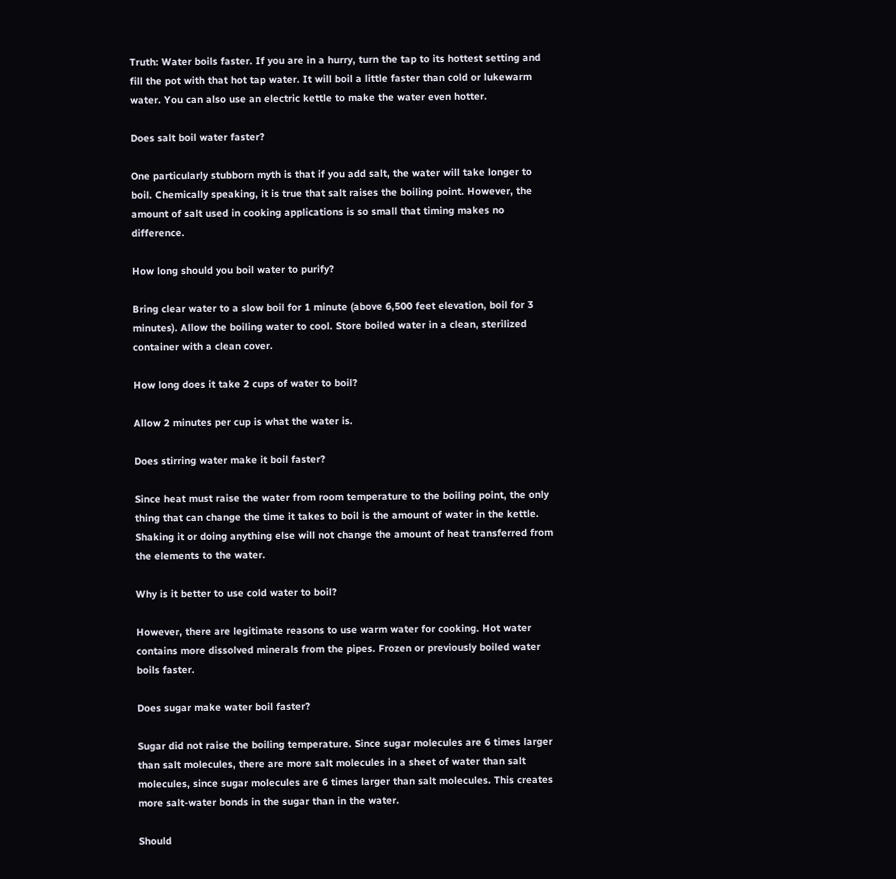Truth: Water boils faster. If you are in a hurry, turn the tap to its hottest setting and fill the pot with that hot tap water. It will boil a little faster than cold or lukewarm water. You can also use an electric kettle to make the water even hotter.

Does salt boil water faster?

One particularly stubborn myth is that if you add salt, the water will take longer to boil. Chemically speaking, it is true that salt raises the boiling point. However, the amount of salt used in cooking applications is so small that timing makes no difference.

How long should you boil water to purify?

Bring clear water to a slow boil for 1 minute (above 6,500 feet elevation, boil for 3 minutes). Allow the boiling water to cool. Store boiled water in a clean, sterilized container with a clean cover.

How long does it take 2 cups of water to boil?

Allow 2 minutes per cup is what the water is.

Does stirring water make it boil faster?

Since heat must raise the water from room temperature to the boiling point, the only thing that can change the time it takes to boil is the amount of water in the kettle. Shaking it or doing anything else will not change the amount of heat transferred from the elements to the water.

Why is it better to use cold water to boil?

However, there are legitimate reasons to use warm water for cooking. Hot water contains more dissolved minerals from the pipes. Frozen or previously boiled water boils faster.

Does sugar make water boil faster?

Sugar did not raise the boiling temperature. Since sugar molecules are 6 times larger than salt molecules, there are more salt molecules in a sheet of water than salt molecules, since sugar molecules are 6 times larger than salt molecules. This creates more salt-water bonds in the sugar than in the water.

Should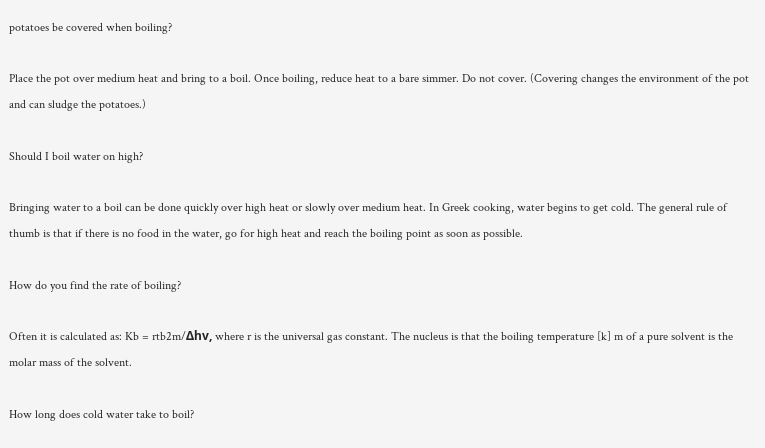potatoes be covered when boiling?

Place the pot over medium heat and bring to a boil. Once boiling, reduce heat to a bare simmer. Do not cover. (Covering changes the environment of the pot and can sludge the potatoes.)

Should I boil water on high?

Bringing water to a boil can be done quickly over high heat or slowly over medium heat. In Greek cooking, water begins to get cold. The general rule of thumb is that if there is no food in the water, go for high heat and reach the boiling point as soon as possible.

How do you find the rate of boiling?

Often it is calculated as: Kb = rtb2m/Δhv, where r is the universal gas constant. The nucleus is that the boiling temperature [k] m of a pure solvent is the molar mass of the solvent.

How long does cold water take to boil?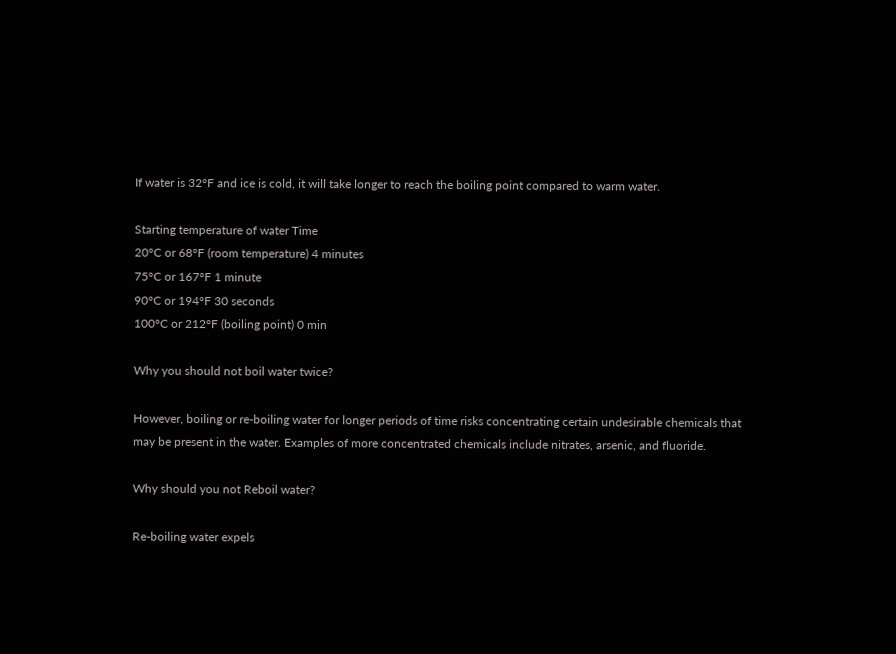If water is 32°F and ice is cold, it will take longer to reach the boiling point compared to warm water.

Starting temperature of water Time
20°C or 68°F (room temperature) 4 minutes
75°C or 167°F 1 minute
90°C or 194°F 30 seconds
100°C or 212°F (boiling point) 0 min

Why you should not boil water twice?

However, boiling or re-boiling water for longer periods of time risks concentrating certain undesirable chemicals that may be present in the water. Examples of more concentrated chemicals include nitrates, arsenic, and fluoride.

Why should you not Reboil water?

Re-boiling water expels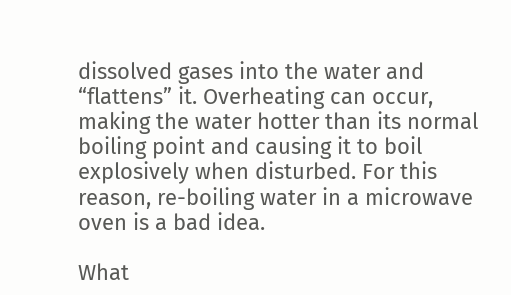dissolved gases into the water and “flattens” it. Overheating can occur, making the water hotter than its normal boiling point and causing it to boil explosively when disturbed. For this reason, re-boiling water in a microwave oven is a bad idea.

What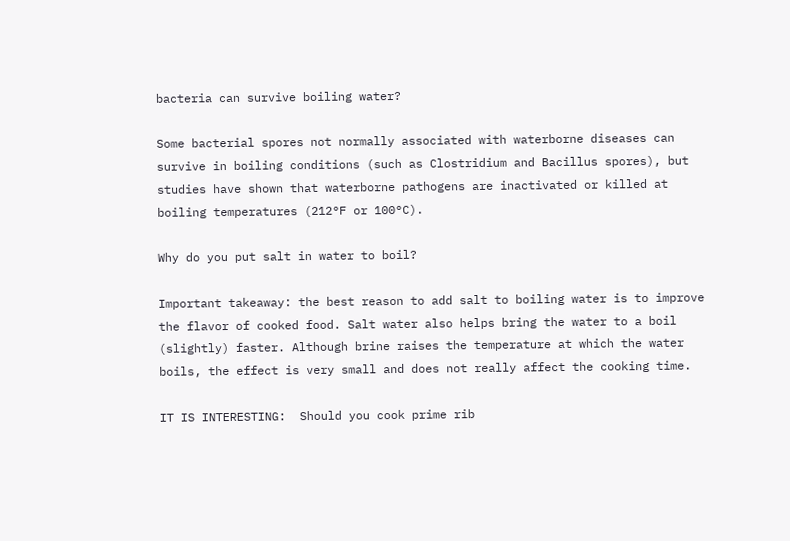bacteria can survive boiling water?

Some bacterial spores not normally associated with waterborne diseases can survive in boiling conditions (such as Clostridium and Bacillus spores), but studies have shown that waterborne pathogens are inactivated or killed at boiling temperatures (212°F or 100°C).

Why do you put salt in water to boil?

Important takeaway: the best reason to add salt to boiling water is to improve the flavor of cooked food. Salt water also helps bring the water to a boil (slightly) faster. Although brine raises the temperature at which the water boils, the effect is very small and does not really affect the cooking time.

IT IS INTERESTING:  Should you cook prime rib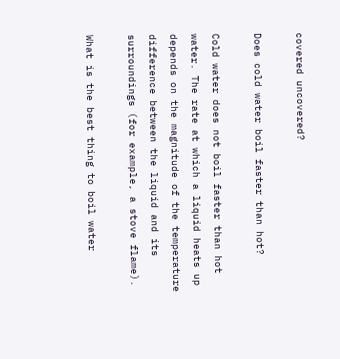covered uncovered?

Does cold water boil faster than hot?

Cold water does not boil faster than hot water. The rate at which a liquid heats up depends on the magnitude of the temperature difference between the liquid and its surroundings (for example, a stove flame).

What is the best thing to boil water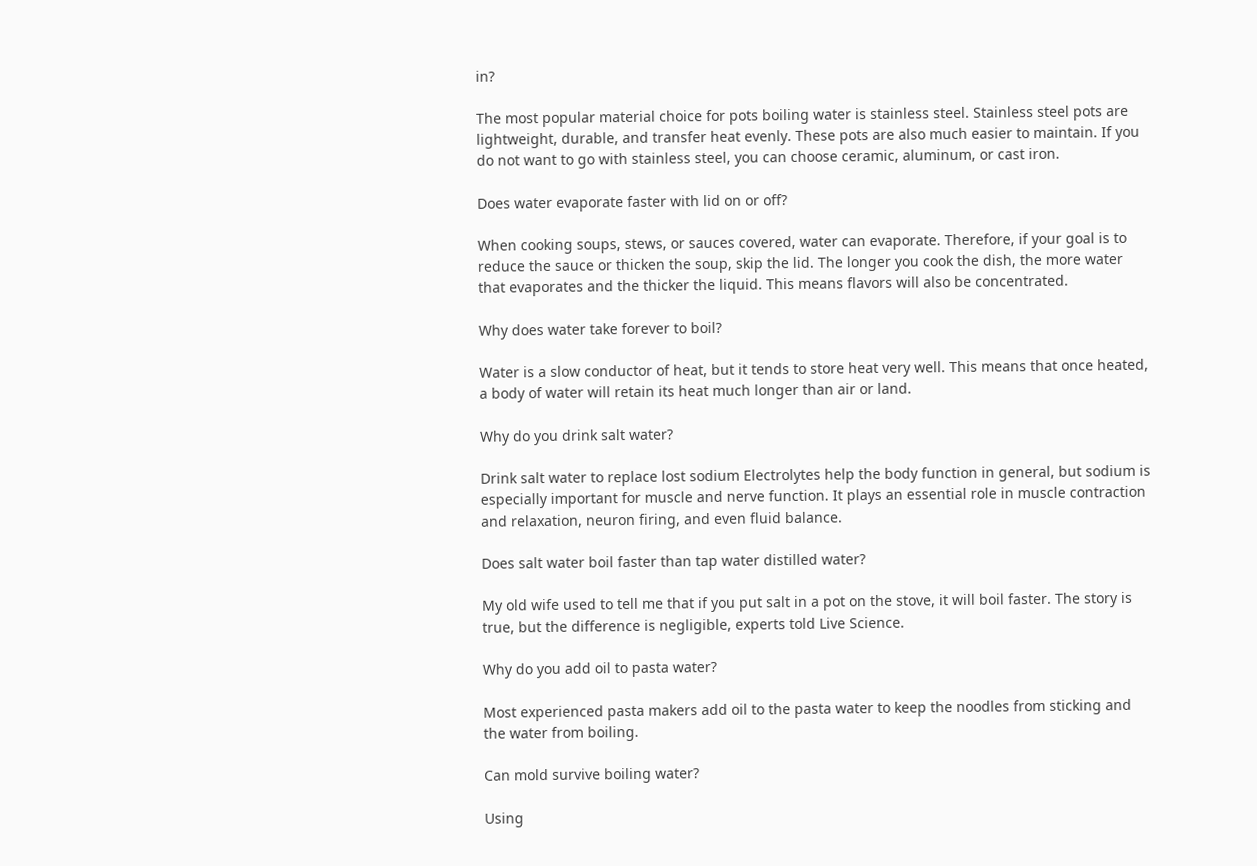in?

The most popular material choice for pots boiling water is stainless steel. Stainless steel pots are lightweight, durable, and transfer heat evenly. These pots are also much easier to maintain. If you do not want to go with stainless steel, you can choose ceramic, aluminum, or cast iron.

Does water evaporate faster with lid on or off?

When cooking soups, stews, or sauces covered, water can evaporate. Therefore, if your goal is to reduce the sauce or thicken the soup, skip the lid. The longer you cook the dish, the more water that evaporates and the thicker the liquid. This means flavors will also be concentrated.

Why does water take forever to boil?

Water is a slow conductor of heat, but it tends to store heat very well. This means that once heated, a body of water will retain its heat much longer than air or land.

Why do you drink salt water?

Drink salt water to replace lost sodium Electrolytes help the body function in general, but sodium is especially important for muscle and nerve function. It plays an essential role in muscle contraction and relaxation, neuron firing, and even fluid balance.

Does salt water boil faster than tap water distilled water?

My old wife used to tell me that if you put salt in a pot on the stove, it will boil faster. The story is true, but the difference is negligible, experts told Live Science.

Why do you add oil to pasta water?

Most experienced pasta makers add oil to the pasta water to keep the noodles from sticking and the water from boiling.

Can mold survive boiling water?

Using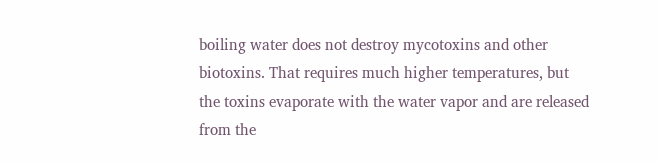boiling water does not destroy mycotoxins and other biotoxins. That requires much higher temperatures, but the toxins evaporate with the water vapor and are released from the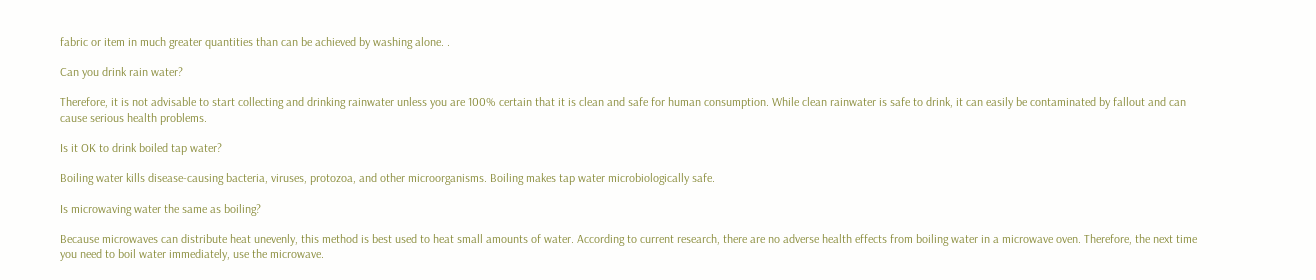fabric or item in much greater quantities than can be achieved by washing alone. .

Can you drink rain water?

Therefore, it is not advisable to start collecting and drinking rainwater unless you are 100% certain that it is clean and safe for human consumption. While clean rainwater is safe to drink, it can easily be contaminated by fallout and can cause serious health problems.

Is it OK to drink boiled tap water?

Boiling water kills disease-causing bacteria, viruses, protozoa, and other microorganisms. Boiling makes tap water microbiologically safe.

Is microwaving water the same as boiling?

Because microwaves can distribute heat unevenly, this method is best used to heat small amounts of water. According to current research, there are no adverse health effects from boiling water in a microwave oven. Therefore, the next time you need to boil water immediately, use the microwave.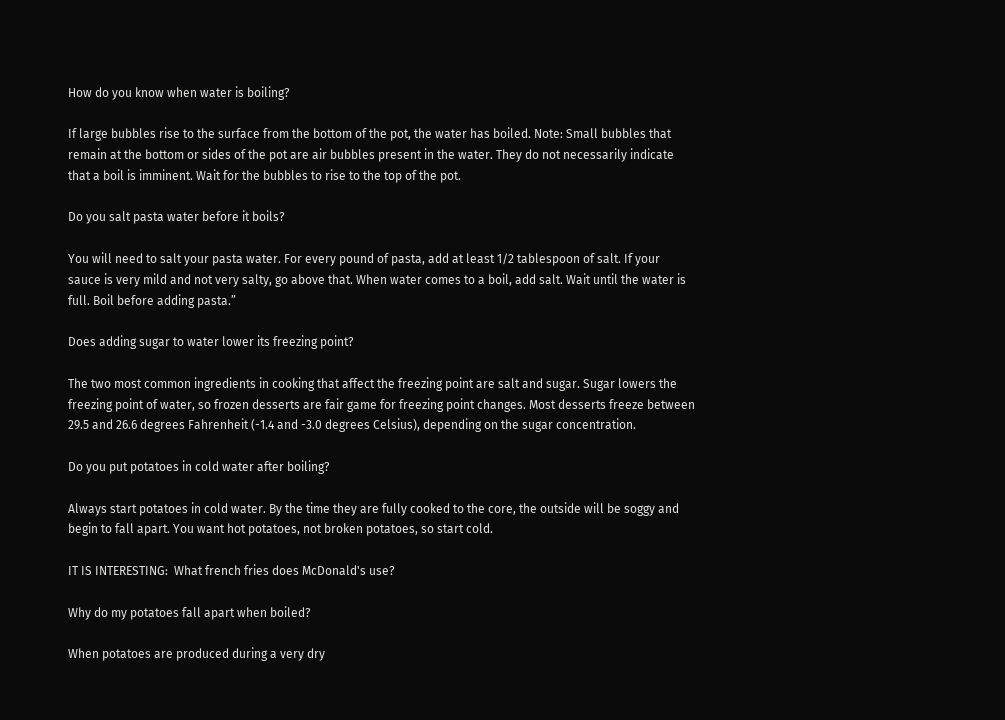How do you know when water is boiling?

If large bubbles rise to the surface from the bottom of the pot, the water has boiled. Note: Small bubbles that remain at the bottom or sides of the pot are air bubbles present in the water. They do not necessarily indicate that a boil is imminent. Wait for the bubbles to rise to the top of the pot.

Do you salt pasta water before it boils?

You will need to salt your pasta water. For every pound of pasta, add at least 1/2 tablespoon of salt. If your sauce is very mild and not very salty, go above that. When water comes to a boil, add salt. Wait until the water is full. Boil before adding pasta.”

Does adding sugar to water lower its freezing point?

The two most common ingredients in cooking that affect the freezing point are salt and sugar. Sugar lowers the freezing point of water, so frozen desserts are fair game for freezing point changes. Most desserts freeze between 29.5 and 26.6 degrees Fahrenheit (-1.4 and -3.0 degrees Celsius), depending on the sugar concentration.

Do you put potatoes in cold water after boiling?

Always start potatoes in cold water. By the time they are fully cooked to the core, the outside will be soggy and begin to fall apart. You want hot potatoes, not broken potatoes, so start cold.

IT IS INTERESTING:  What french fries does McDonald's use?

Why do my potatoes fall apart when boiled?

When potatoes are produced during a very dry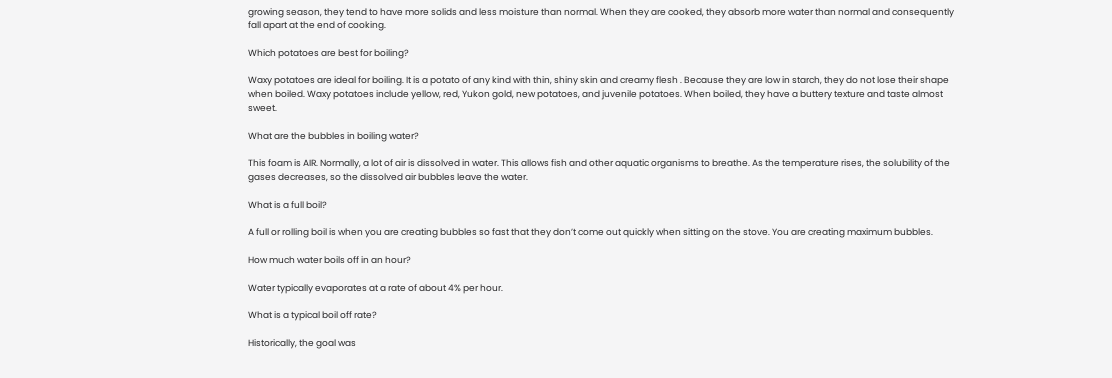growing season, they tend to have more solids and less moisture than normal. When they are cooked, they absorb more water than normal and consequently fall apart at the end of cooking.

Which potatoes are best for boiling?

Waxy potatoes are ideal for boiling. It is a potato of any kind with thin, shiny skin and creamy flesh . Because they are low in starch, they do not lose their shape when boiled. Waxy potatoes include yellow, red, Yukon gold, new potatoes, and juvenile potatoes. When boiled, they have a buttery texture and taste almost sweet.

What are the bubbles in boiling water?

This foam is AIR. Normally, a lot of air is dissolved in water. This allows fish and other aquatic organisms to breathe. As the temperature rises, the solubility of the gases decreases, so the dissolved air bubbles leave the water.

What is a full boil?

A full or rolling boil is when you are creating bubbles so fast that they don’t come out quickly when sitting on the stove. You are creating maximum bubbles.

How much water boils off in an hour?

Water typically evaporates at a rate of about 4% per hour.

What is a typical boil off rate?

Historically, the goal was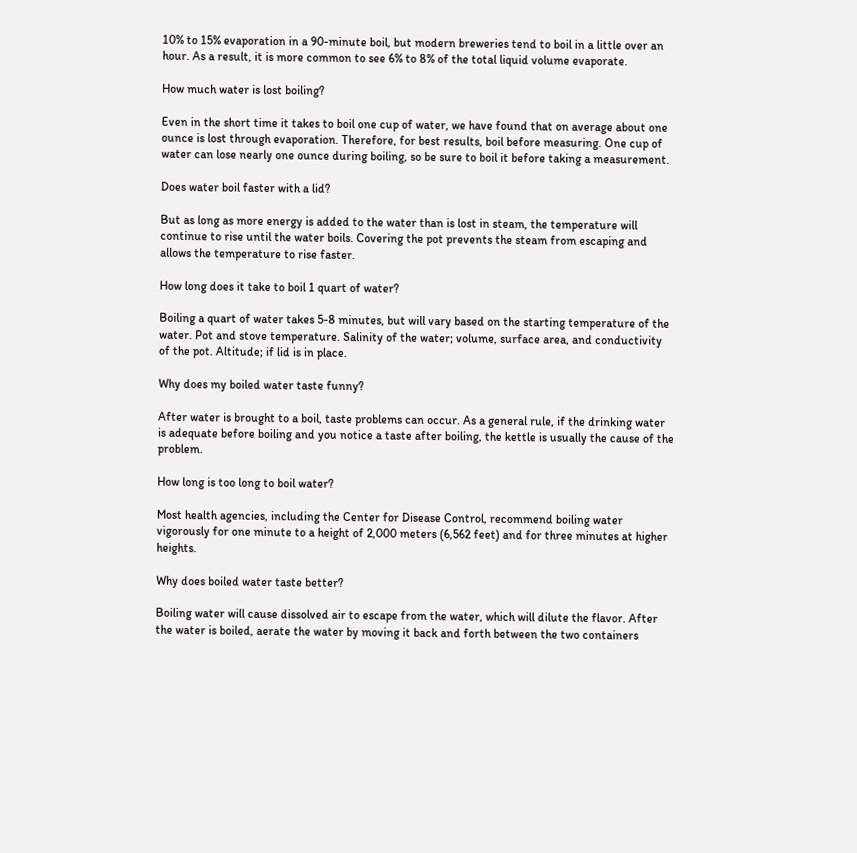10% to 15% evaporation in a 90-minute boil, but modern breweries tend to boil in a little over an hour. As a result, it is more common to see 6% to 8% of the total liquid volume evaporate.

How much water is lost boiling?

Even in the short time it takes to boil one cup of water, we have found that on average about one ounce is lost through evaporation. Therefore, for best results, boil before measuring. One cup of water can lose nearly one ounce during boiling, so be sure to boil it before taking a measurement.

Does water boil faster with a lid?

But as long as more energy is added to the water than is lost in steam, the temperature will continue to rise until the water boils. Covering the pot prevents the steam from escaping and allows the temperature to rise faster.

How long does it take to boil 1 quart of water?

Boiling a quart of water takes 5-8 minutes, but will vary based on the starting temperature of the water. Pot and stove temperature. Salinity of the water; volume, surface area, and conductivity of the pot. Altitude; if lid is in place.

Why does my boiled water taste funny?

After water is brought to a boil, taste problems can occur. As a general rule, if the drinking water is adequate before boiling and you notice a taste after boiling, the kettle is usually the cause of the problem.

How long is too long to boil water?

Most health agencies, including the Center for Disease Control, recommend boiling water vigorously for one minute to a height of 2,000 meters (6,562 feet) and for three minutes at higher heights.

Why does boiled water taste better?

Boiling water will cause dissolved air to escape from the water, which will dilute the flavor. After the water is boiled, aerate the water by moving it back and forth between the two containers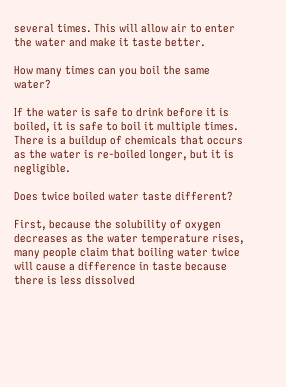several times. This will allow air to enter the water and make it taste better.

How many times can you boil the same water?

If the water is safe to drink before it is boiled, it is safe to boil it multiple times. There is a buildup of chemicals that occurs as the water is re-boiled longer, but it is negligible.

Does twice boiled water taste different?

First, because the solubility of oxygen decreases as the water temperature rises, many people claim that boiling water twice will cause a difference in taste because there is less dissolved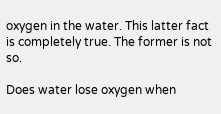oxygen in the water. This latter fact is completely true. The former is not so.

Does water lose oxygen when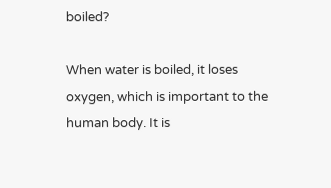boiled?

When water is boiled, it loses oxygen, which is important to the human body. It is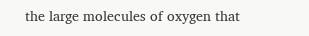the large molecules of oxygen that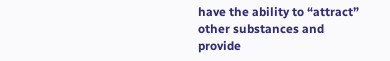have the ability to “attract” other substances and provide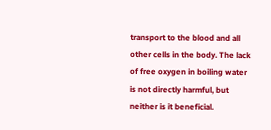transport to the blood and all other cells in the body. The lack of free oxygen in boiling water is not directly harmful, but neither is it beneficial.